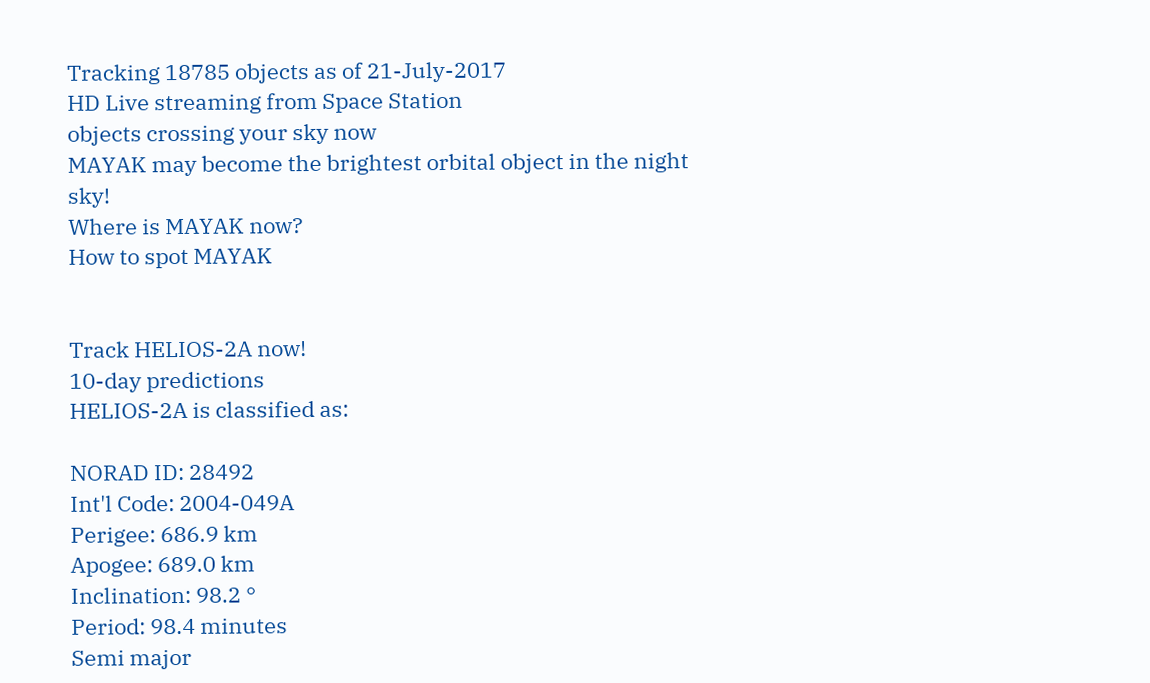Tracking 18785 objects as of 21-July-2017
HD Live streaming from Space Station
objects crossing your sky now
MAYAK may become the brightest orbital object in the night sky!
Where is MAYAK now?
How to spot MAYAK


Track HELIOS-2A now!
10-day predictions
HELIOS-2A is classified as:

NORAD ID: 28492
Int'l Code: 2004-049A
Perigee: 686.9 km
Apogee: 689.0 km
Inclination: 98.2 °
Period: 98.4 minutes
Semi major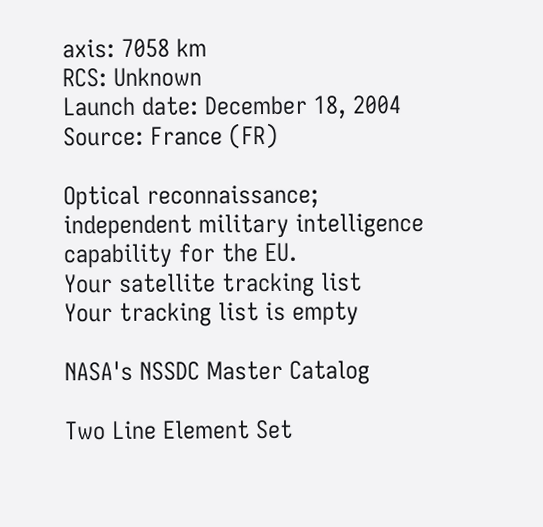axis: 7058 km
RCS: Unknown
Launch date: December 18, 2004
Source: France (FR)

Optical reconnaissance; independent military intelligence capability for the EU.
Your satellite tracking list
Your tracking list is empty

NASA's NSSDC Master Catalog

Two Line Element Set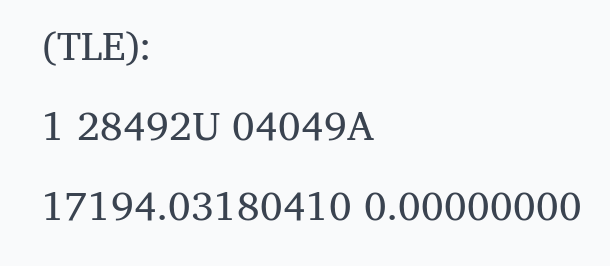(TLE):
1 28492U 04049A   17194.03180410 0.00000000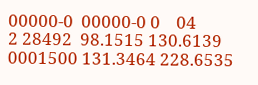00000-0  00000-0 0    04
2 28492  98.1515 130.6139 0001500 131.3464 228.6535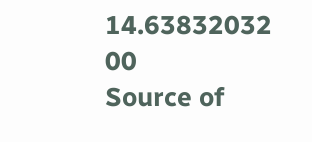14.63832032    00
Source of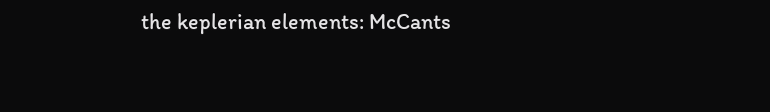the keplerian elements: McCants